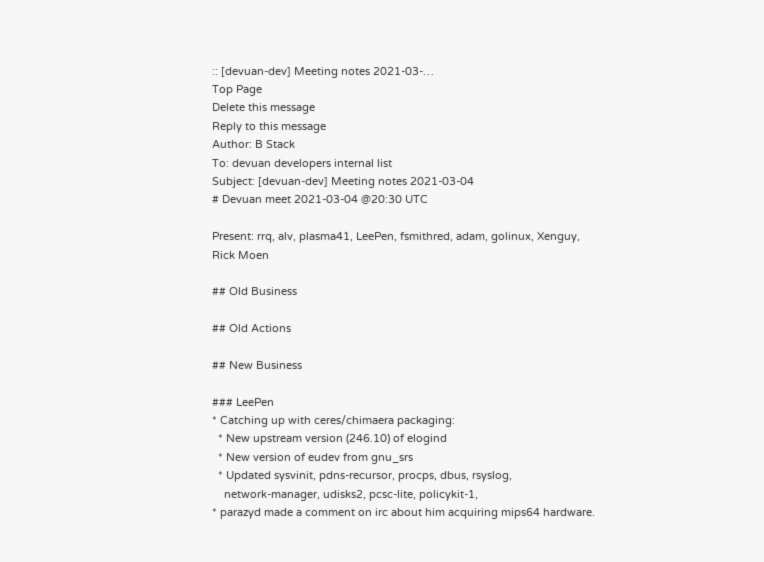:: [devuan-dev] Meeting notes 2021-03-…
Top Page
Delete this message
Reply to this message
Author: B Stack
To: devuan developers internal list
Subject: [devuan-dev] Meeting notes 2021-03-04
# Devuan meet 2021-03-04 @20:30 UTC

Present: rrq, alv, plasma41, LeePen, fsmithred, adam, golinux, Xenguy,
Rick Moen

## Old Business

## Old Actions

## New Business

### LeePen
* Catching up with ceres/chimaera packaging:
  * New upstream version (246.10) of elogind
  * New version of eudev from gnu_srs
  * Updated sysvinit, pdns-recursor, procps, dbus, rsyslog,
    network-manager, udisks2, pcsc-lite, policykit-1,
* parazyd made a comment on irc about him acquiring mips64 hardware.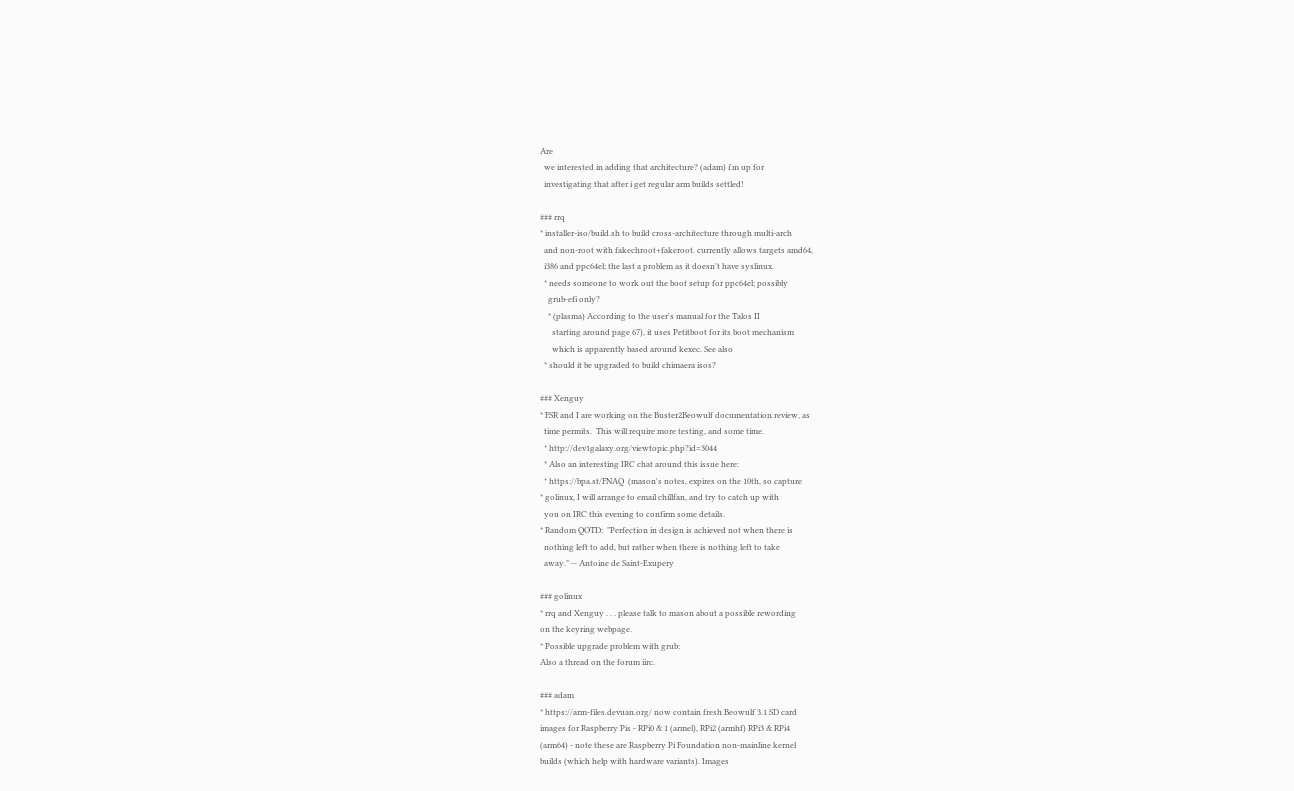Are
  we interested in adding that architecture? (adam) i'm up for
  investigating that after i get regular arm builds settled!

### rrq
* installer-iso/build.sh to build cross-architecture through multi-arch
  and non-root with fakechroot+fakeroot. currently allows targets amd64,
  i386 and ppc64el; the last a problem as it doesn't have syslinux.
  * needs someone to work out the boot setup for ppc64el; possibly
    grub-efi only?
    * (plasma) According to the user's manual for the Talos II
      starting around page 67), it uses Petitboot for its boot mechanism
      which is apparently based around kexec. See also
  * should it be upgraded to build chimaera isos?

### Xenguy
* FSR and I are working on the Buster2Beowulf documentation review, as
  time permits.  This will require more testing, and some time.
  * http://dev1galaxy.org/viewtopic.php?id=3044
  * Also an interesting IRC chat around this issue here:
  * https://bpa.st/FNAQ  (mason's notes, expires on the 10th, so capture
* golinux, I will arrange to email chillfan, and try to catch up with
  you on IRC this evening to confirm some details.
* Random QOTD:  "Perfection in design is achieved not when there is
  nothing left to add, but rather when there is nothing left to take
  away." -- Antoine de Saint-Exupery

### golinux
* rrq and Xenguy . . . please talk to mason about a possible rewording
on the keyring webpage.
* Possible upgrade problem with grub:
Also a thread on the forum iirc.

### adam
* https://arm-files.devuan.org/ now contain fresh Beowulf 3.1 SD card
images for Raspberry Pis - RPi0 & 1 (armel), RPi2 (armhf) RPi3 & RPi4
(arm64) - note these are Raspberry Pi Foundation non-mainline kernel
builds (which help with hardware variants). Images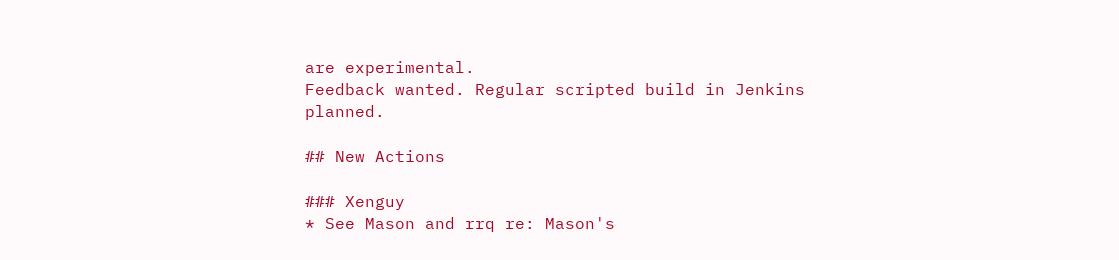are experimental.
Feedback wanted. Regular scripted build in Jenkins planned.

## New Actions

### Xenguy
* See Mason and rrq re: Mason's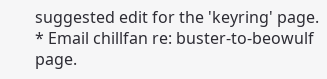suggested edit for the 'keyring' page.
* Email chillfan re: buster-to-beowulf page.